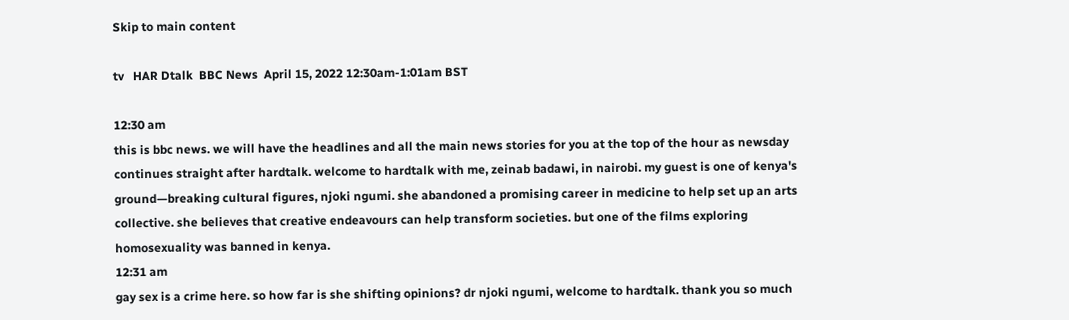Skip to main content

tv   HAR Dtalk  BBC News  April 15, 2022 12:30am-1:01am BST

12:30 am
this is bbc news. we will have the headlines and all the main news stories for you at the top of the hour as newsday continues straight after hardtalk. welcome to hardtalk with me, zeinab badawi, in nairobi. my guest is one of kenya's ground—breaking cultural figures, njoki ngumi. she abandoned a promising career in medicine to help set up an arts collective. she believes that creative endeavours can help transform societies. but one of the films exploring homosexuality was banned in kenya.
12:31 am
gay sex is a crime here. so how far is she shifting opinions? dr njoki ngumi, welcome to hardtalk. thank you so much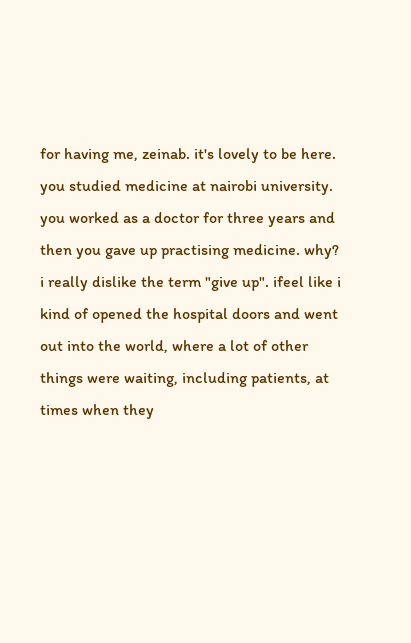for having me, zeinab. it's lovely to be here. you studied medicine at nairobi university. you worked as a doctor for three years and then you gave up practising medicine. why? i really dislike the term "give up". ifeel like i kind of opened the hospital doors and went out into the world, where a lot of other things were waiting, including patients, at times when they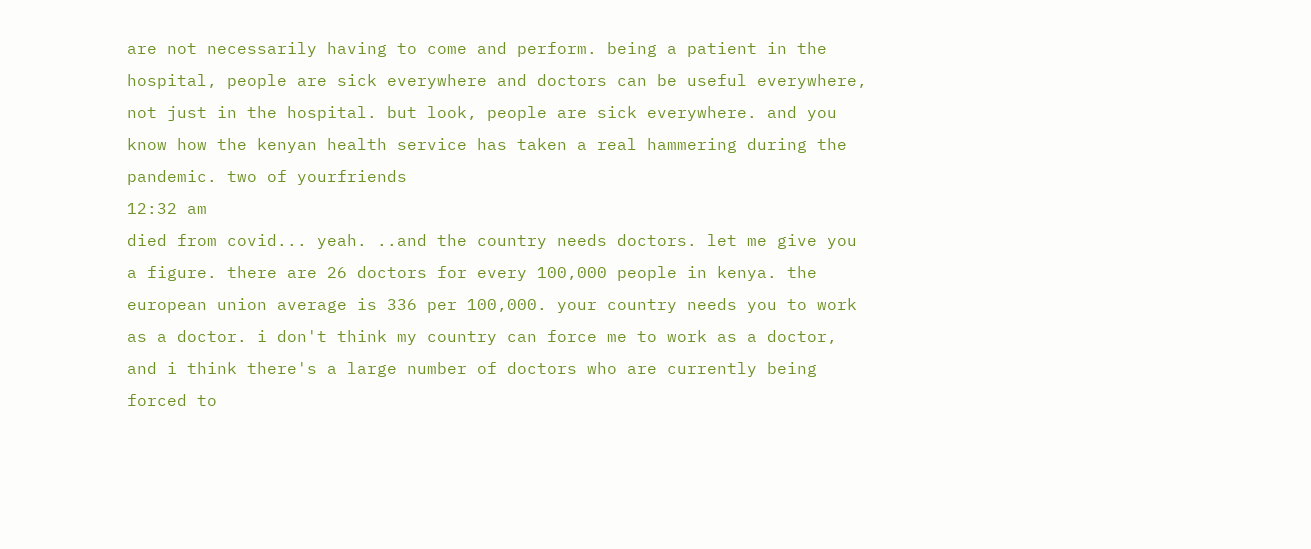are not necessarily having to come and perform. being a patient in the hospital, people are sick everywhere and doctors can be useful everywhere, not just in the hospital. but look, people are sick everywhere. and you know how the kenyan health service has taken a real hammering during the pandemic. two of yourfriends
12:32 am
died from covid... yeah. ..and the country needs doctors. let me give you a figure. there are 26 doctors for every 100,000 people in kenya. the european union average is 336 per 100,000. your country needs you to work as a doctor. i don't think my country can force me to work as a doctor, and i think there's a large number of doctors who are currently being forced to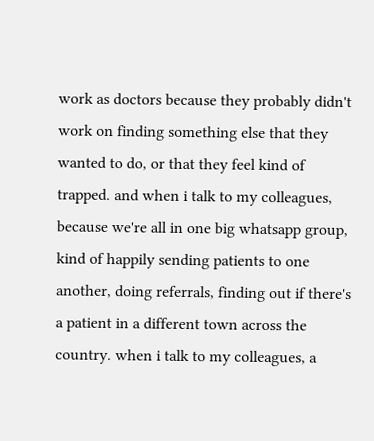work as doctors because they probably didn't work on finding something else that they wanted to do, or that they feel kind of trapped. and when i talk to my colleagues, because we're all in one big whatsapp group, kind of happily sending patients to one another, doing referrals, finding out if there's a patient in a different town across the country. when i talk to my colleagues, a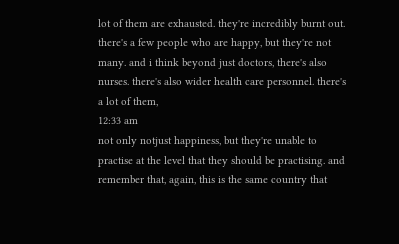lot of them are exhausted. they're incredibly burnt out. there's a few people who are happy, but they're not many. and i think beyond just doctors, there's also nurses. there's also wider health care personnel. there's a lot of them,
12:33 am
not only notjust happiness, but they're unable to practise at the level that they should be practising. and remember that, again, this is the same country that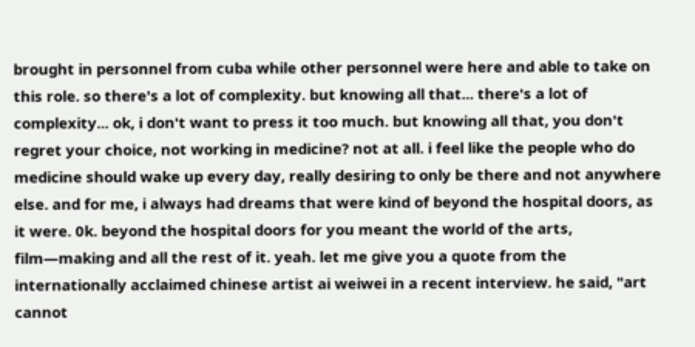brought in personnel from cuba while other personnel were here and able to take on this role. so there's a lot of complexity. but knowing all that... there's a lot of complexity... ok, i don't want to press it too much. but knowing all that, you don't regret your choice, not working in medicine? not at all. i feel like the people who do medicine should wake up every day, really desiring to only be there and not anywhere else. and for me, i always had dreams that were kind of beyond the hospital doors, as it were. 0k. beyond the hospital doors for you meant the world of the arts, film—making and all the rest of it. yeah. let me give you a quote from the internationally acclaimed chinese artist ai weiwei in a recent interview. he said, "art cannot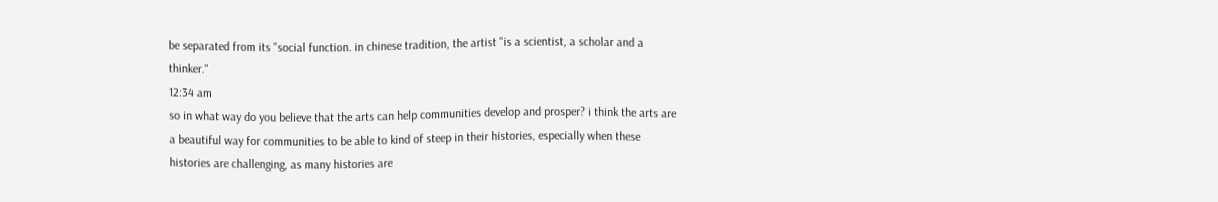be separated from its "social function. in chinese tradition, the artist "is a scientist, a scholar and a thinker."
12:34 am
so in what way do you believe that the arts can help communities develop and prosper? i think the arts are a beautiful way for communities to be able to kind of steep in their histories, especially when these histories are challenging, as many histories are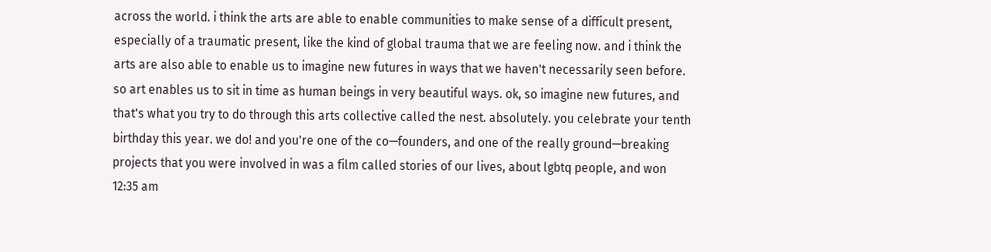across the world. i think the arts are able to enable communities to make sense of a difficult present, especially of a traumatic present, like the kind of global trauma that we are feeling now. and i think the arts are also able to enable us to imagine new futures in ways that we haven't necessarily seen before. so art enables us to sit in time as human beings in very beautiful ways. ok, so imagine new futures, and that's what you try to do through this arts collective called the nest. absolutely. you celebrate your tenth birthday this year. we do! and you're one of the co—founders, and one of the really ground—breaking projects that you were involved in was a film called stories of our lives, about lgbtq people, and won
12:35 am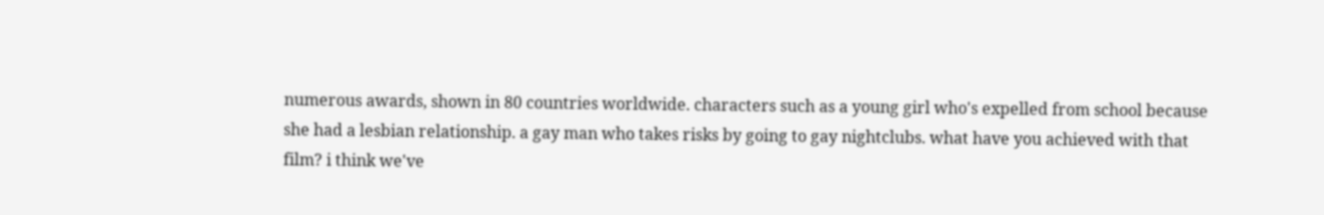numerous awards, shown in 80 countries worldwide. characters such as a young girl who's expelled from school because she had a lesbian relationship. a gay man who takes risks by going to gay nightclubs. what have you achieved with that film? i think we've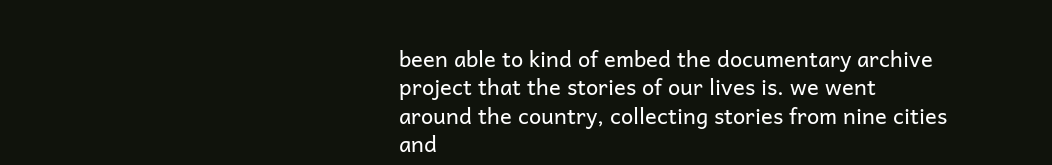been able to kind of embed the documentary archive project that the stories of our lives is. we went around the country, collecting stories from nine cities and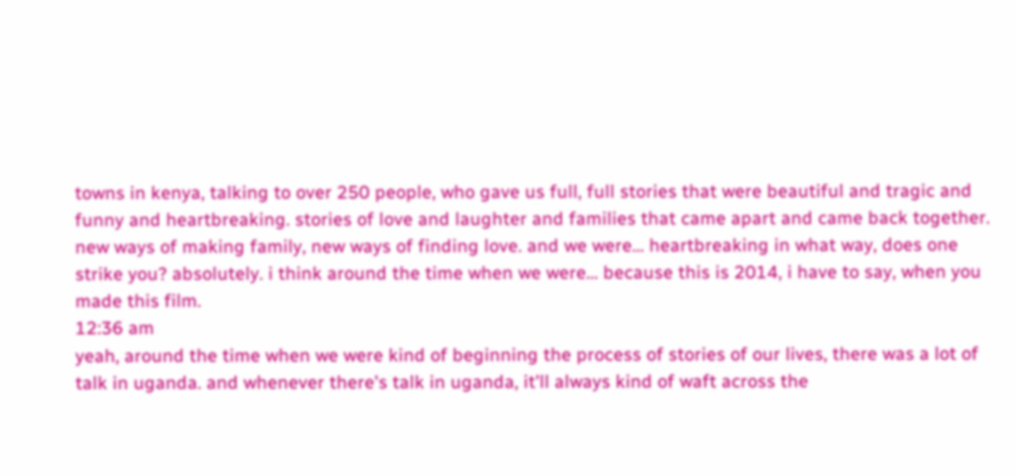towns in kenya, talking to over 250 people, who gave us full, full stories that were beautiful and tragic and funny and heartbreaking. stories of love and laughter and families that came apart and came back together. new ways of making family, new ways of finding love. and we were... heartbreaking in what way, does one strike you? absolutely. i think around the time when we were... because this is 2014, i have to say, when you made this film.
12:36 am
yeah, around the time when we were kind of beginning the process of stories of our lives, there was a lot of talk in uganda. and whenever there's talk in uganda, it'll always kind of waft across the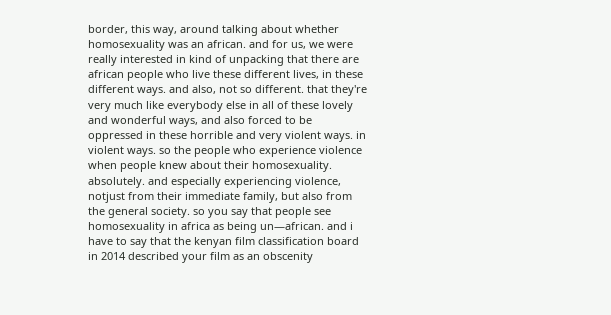border, this way, around talking about whether homosexuality was an african. and for us, we were really interested in kind of unpacking that there are african people who live these different lives, in these different ways. and also, not so different. that they're very much like everybody else in all of these lovely and wonderful ways, and also forced to be oppressed in these horrible and very violent ways. in violent ways. so the people who experience violence when people knew about their homosexuality. absolutely. and especially experiencing violence, notjust from their immediate family, but also from the general society. so you say that people see homosexuality in africa as being un—african. and i have to say that the kenyan film classification board in 2014 described your film as an obscenity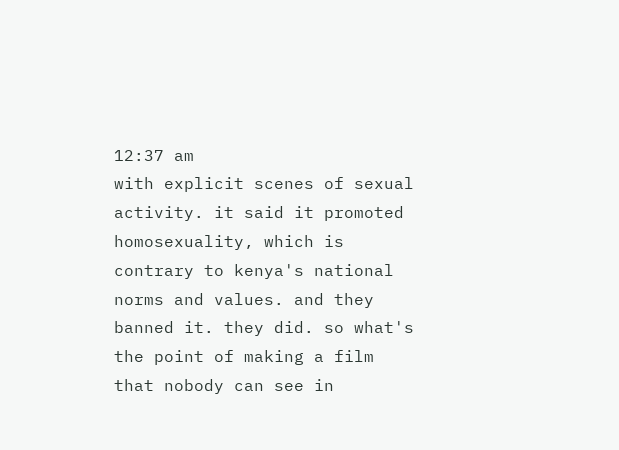12:37 am
with explicit scenes of sexual activity. it said it promoted homosexuality, which is contrary to kenya's national norms and values. and they banned it. they did. so what's the point of making a film that nobody can see in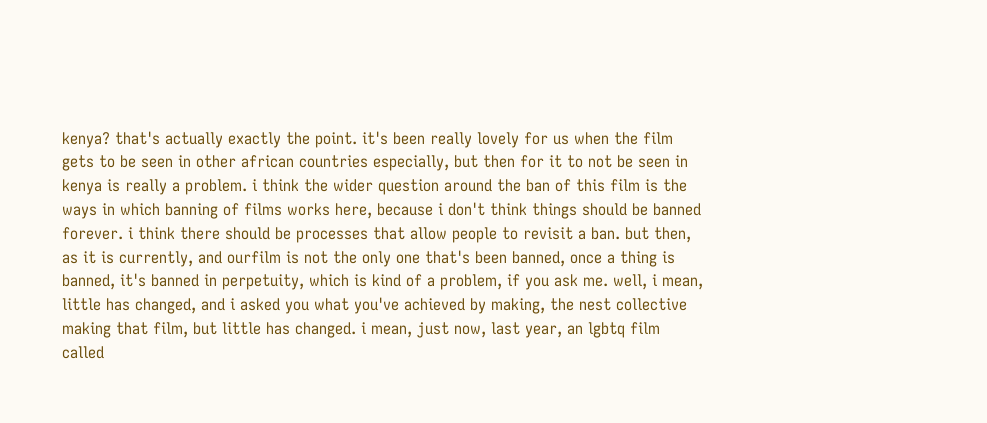kenya? that's actually exactly the point. it's been really lovely for us when the film gets to be seen in other african countries especially, but then for it to not be seen in kenya is really a problem. i think the wider question around the ban of this film is the ways in which banning of films works here, because i don't think things should be banned forever. i think there should be processes that allow people to revisit a ban. but then, as it is currently, and ourfilm is not the only one that's been banned, once a thing is banned, it's banned in perpetuity, which is kind of a problem, if you ask me. well, i mean, little has changed, and i asked you what you've achieved by making, the nest collective making that film, but little has changed. i mean, just now, last year, an lgbtq film called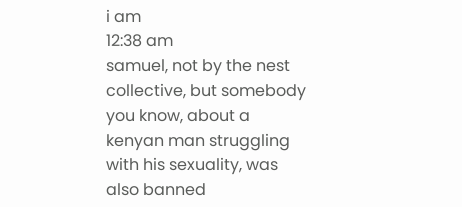i am
12:38 am
samuel, not by the nest collective, but somebody you know, about a kenyan man struggling with his sexuality, was also banned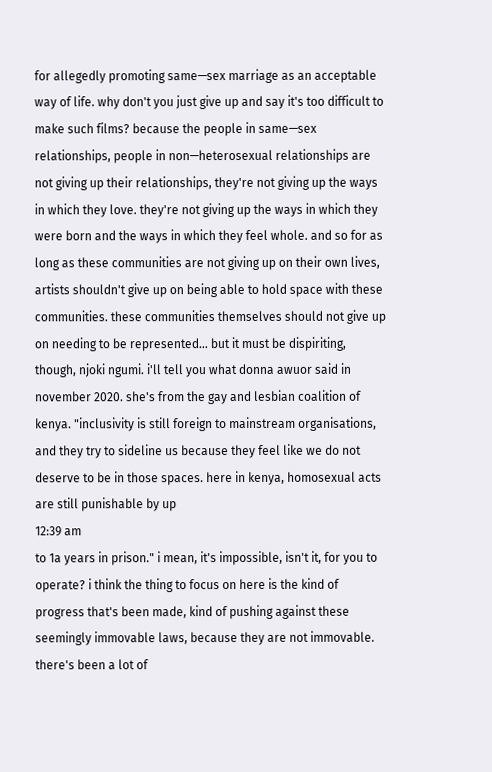for allegedly promoting same—sex marriage as an acceptable way of life. why don't you just give up and say it's too difficult to make such films? because the people in same—sex relationships, people in non—heterosexual relationships are not giving up their relationships, they're not giving up the ways in which they love. they're not giving up the ways in which they were born and the ways in which they feel whole. and so for as long as these communities are not giving up on their own lives, artists shouldn't give up on being able to hold space with these communities. these communities themselves should not give up on needing to be represented... but it must be dispiriting, though, njoki ngumi. i'll tell you what donna awuor said in november 2020. she's from the gay and lesbian coalition of kenya. "inclusivity is still foreign to mainstream organisations, and they try to sideline us because they feel like we do not deserve to be in those spaces. here in kenya, homosexual acts are still punishable by up
12:39 am
to 1a years in prison." i mean, it's impossible, isn't it, for you to operate? i think the thing to focus on here is the kind of progress that's been made, kind of pushing against these seemingly immovable laws, because they are not immovable. there's been a lot of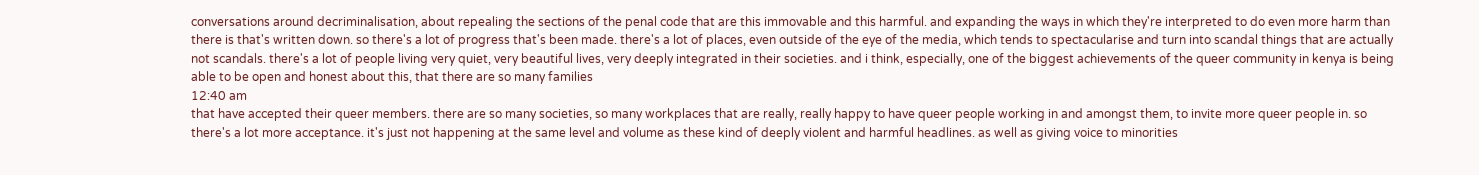conversations around decriminalisation, about repealing the sections of the penal code that are this immovable and this harmful. and expanding the ways in which they're interpreted to do even more harm than there is that's written down. so there's a lot of progress that's been made. there's a lot of places, even outside of the eye of the media, which tends to spectacularise and turn into scandal things that are actually not scandals. there's a lot of people living very quiet, very beautiful lives, very deeply integrated in their societies. and i think, especially, one of the biggest achievements of the queer community in kenya is being able to be open and honest about this, that there are so many families
12:40 am
that have accepted their queer members. there are so many societies, so many workplaces that are really, really happy to have queer people working in and amongst them, to invite more queer people in. so there's a lot more acceptance. it's just not happening at the same level and volume as these kind of deeply violent and harmful headlines. as well as giving voice to minorities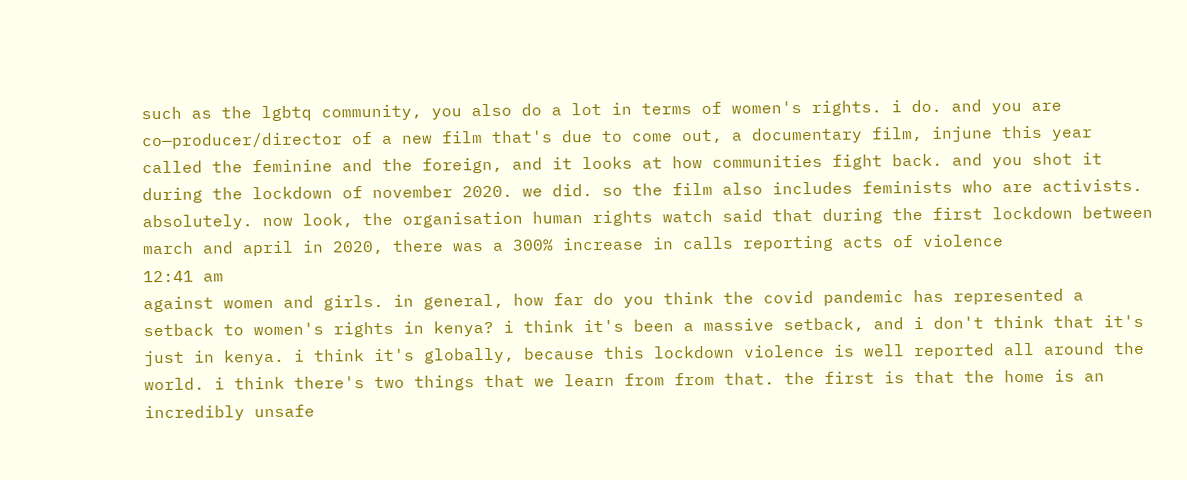such as the lgbtq community, you also do a lot in terms of women's rights. i do. and you are co—producer/director of a new film that's due to come out, a documentary film, injune this year called the feminine and the foreign, and it looks at how communities fight back. and you shot it during the lockdown of november 2020. we did. so the film also includes feminists who are activists. absolutely. now look, the organisation human rights watch said that during the first lockdown between march and april in 2020, there was a 300% increase in calls reporting acts of violence
12:41 am
against women and girls. in general, how far do you think the covid pandemic has represented a setback to women's rights in kenya? i think it's been a massive setback, and i don't think that it's just in kenya. i think it's globally, because this lockdown violence is well reported all around the world. i think there's two things that we learn from from that. the first is that the home is an incredibly unsafe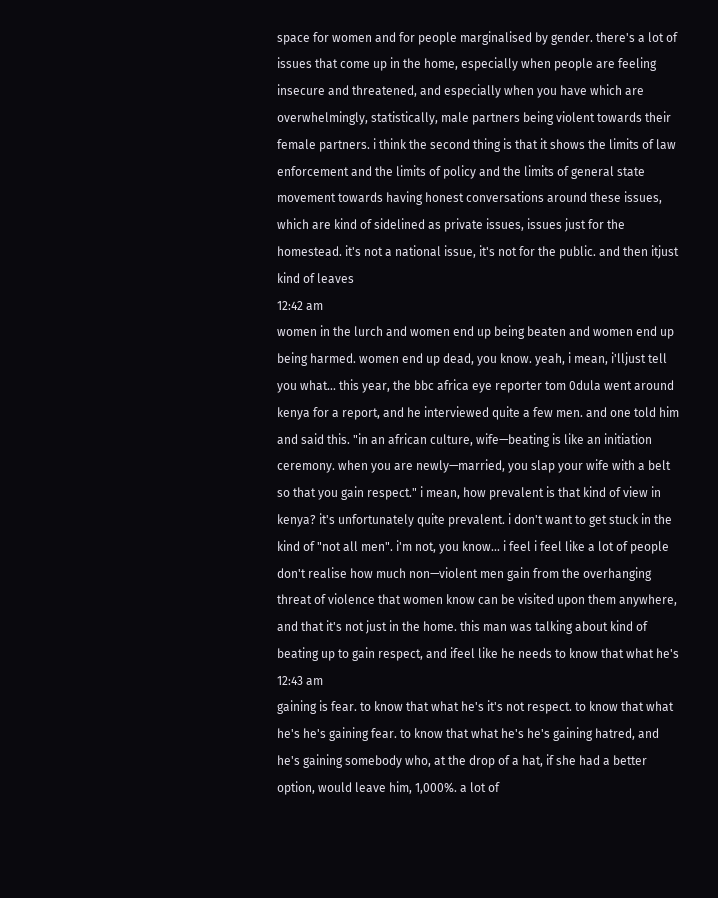space for women and for people marginalised by gender. there's a lot of issues that come up in the home, especially when people are feeling insecure and threatened, and especially when you have which are overwhelmingly, statistically, male partners being violent towards their female partners. i think the second thing is that it shows the limits of law enforcement and the limits of policy and the limits of general state movement towards having honest conversations around these issues, which are kind of sidelined as private issues, issues just for the homestead. it's not a national issue, it's not for the public. and then itjust kind of leaves
12:42 am
women in the lurch and women end up being beaten and women end up being harmed. women end up dead, you know. yeah, i mean, i'lljust tell you what... this year, the bbc africa eye reporter tom 0dula went around kenya for a report, and he interviewed quite a few men. and one told him and said this. "in an african culture, wife—beating is like an initiation ceremony. when you are newly—married, you slap your wife with a belt so that you gain respect." i mean, how prevalent is that kind of view in kenya? it's unfortunately quite prevalent. i don't want to get stuck in the kind of "not all men". i'm not, you know... i feel i feel like a lot of people don't realise how much non—violent men gain from the overhanging threat of violence that women know can be visited upon them anywhere, and that it's not just in the home. this man was talking about kind of beating up to gain respect, and ifeel like he needs to know that what he's
12:43 am
gaining is fear. to know that what he's it's not respect. to know that what he's he's gaining fear. to know that what he's he's gaining hatred, and he's gaining somebody who, at the drop of a hat, if she had a better option, would leave him, 1,000%. a lot of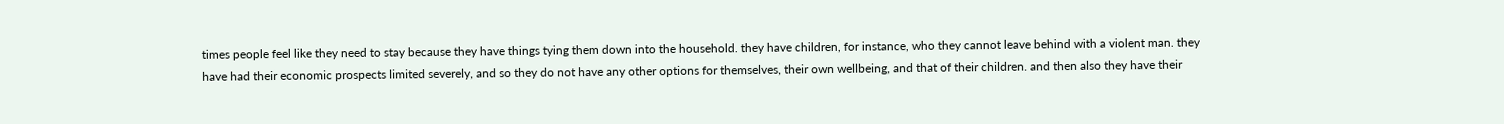times people feel like they need to stay because they have things tying them down into the household. they have children, for instance, who they cannot leave behind with a violent man. they have had their economic prospects limited severely, and so they do not have any other options for themselves, their own wellbeing, and that of their children. and then also they have their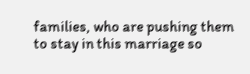families, who are pushing them to stay in this marriage so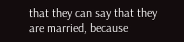that they can say that they are married, because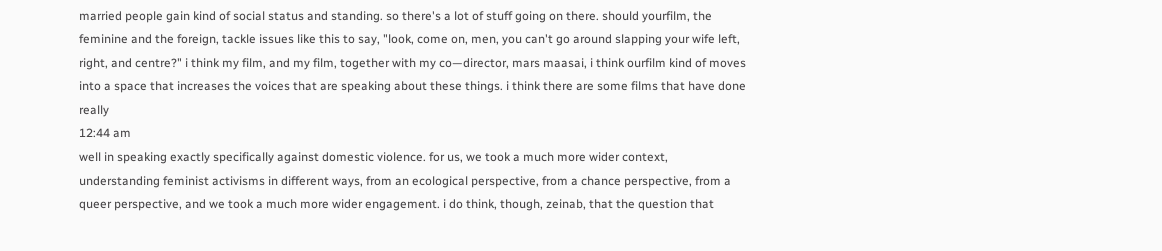married people gain kind of social status and standing. so there's a lot of stuff going on there. should yourfilm, the feminine and the foreign, tackle issues like this to say, "look, come on, men, you can't go around slapping your wife left, right, and centre?" i think my film, and my film, together with my co—director, mars maasai, i think ourfilm kind of moves into a space that increases the voices that are speaking about these things. i think there are some films that have done really
12:44 am
well in speaking exactly specifically against domestic violence. for us, we took a much more wider context, understanding feminist activisms in different ways, from an ecological perspective, from a chance perspective, from a queer perspective, and we took a much more wider engagement. i do think, though, zeinab, that the question that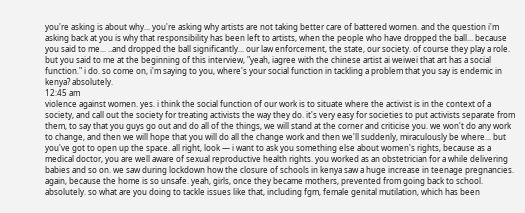you're asking is about why... you're asking why artists are not taking better care of battered women. and the question i'm asking back at you is why that responsibility has been left to artists, when the people who have dropped the ball... because you said to me... ..and dropped the ball significantly... our law enforcement, the state, our society. of course they play a role. but you said to me at the beginning of this interview, "yeah, iagree with the chinese artist ai weiwei that art has a social function." i do. so come on, i'm saying to you, where's your social function in tackling a problem that you say is endemic in kenya? absolutely.
12:45 am
violence against women. yes. i think the social function of our work is to situate where the activist is in the context of a society, and call out the society for treating activists the way they do. it's very easy for societies to put activists separate from them, to say that you guys go out and do all of the things, we will stand at the corner and criticise you. we won't do any work to change, and then we will hope that you will do all the change work and then we'll suddenly, miraculously be where... but you've got to open up the space. all right, look — i want to ask you something else about women's rights, because as a medical doctor, you are well aware of sexual reproductive health rights. you worked as an obstetrician for a while delivering babies and so on. we saw during lockdown how the closure of schools in kenya saw a huge increase in teenage pregnancies. again, because the home is so unsafe. yeah, girls, once they became mothers, prevented from going back to school. absolutely. so what are you doing to tackle issues like that, including fgm, female genital mutilation, which has been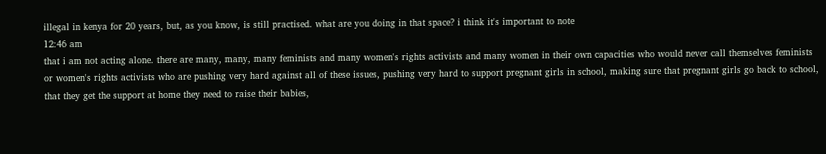illegal in kenya for 20 years, but, as you know, is still practised. what are you doing in that space? i think it's important to note
12:46 am
that i am not acting alone. there are many, many, many feminists and many women's rights activists and many women in their own capacities who would never call themselves feminists or women's rights activists who are pushing very hard against all of these issues, pushing very hard to support pregnant girls in school, making sure that pregnant girls go back to school, that they get the support at home they need to raise their babies,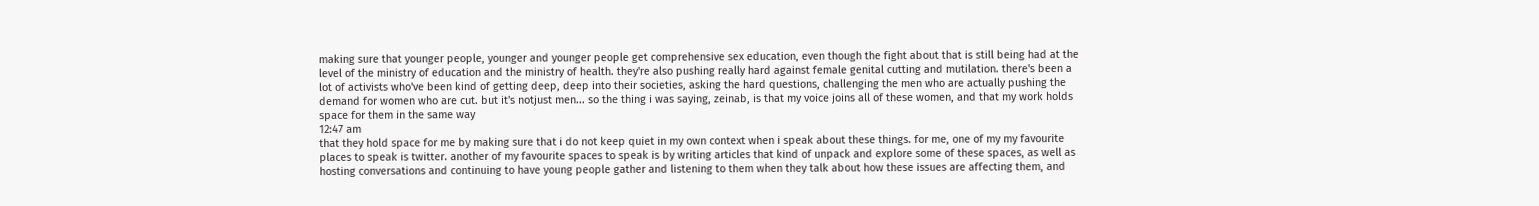making sure that younger people, younger and younger people get comprehensive sex education, even though the fight about that is still being had at the level of the ministry of education and the ministry of health. they're also pushing really hard against female genital cutting and mutilation. there's been a lot of activists who've been kind of getting deep, deep into their societies, asking the hard questions, challenging the men who are actually pushing the demand for women who are cut. but it's notjust men... so the thing i was saying, zeinab, is that my voice joins all of these women, and that my work holds space for them in the same way
12:47 am
that they hold space for me by making sure that i do not keep quiet in my own context when i speak about these things. for me, one of my my favourite places to speak is twitter. another of my favourite spaces to speak is by writing articles that kind of unpack and explore some of these spaces, as well as hosting conversations and continuing to have young people gather and listening to them when they talk about how these issues are affecting them, and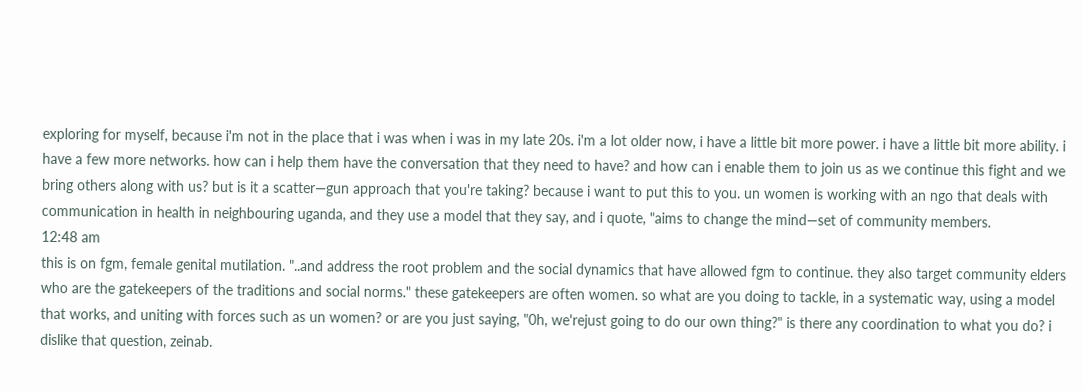exploring for myself, because i'm not in the place that i was when i was in my late 20s. i'm a lot older now, i have a little bit more power. i have a little bit more ability. i have a few more networks. how can i help them have the conversation that they need to have? and how can i enable them to join us as we continue this fight and we bring others along with us? but is it a scatter—gun approach that you're taking? because i want to put this to you. un women is working with an ngo that deals with communication in health in neighbouring uganda, and they use a model that they say, and i quote, "aims to change the mind—set of community members.
12:48 am
this is on fgm, female genital mutilation. "..and address the root problem and the social dynamics that have allowed fgm to continue. they also target community elders who are the gatekeepers of the traditions and social norms." these gatekeepers are often women. so what are you doing to tackle, in a systematic way, using a model that works, and uniting with forces such as un women? or are you just saying, "0h, we'rejust going to do our own thing?" is there any coordination to what you do? i dislike that question, zeinab.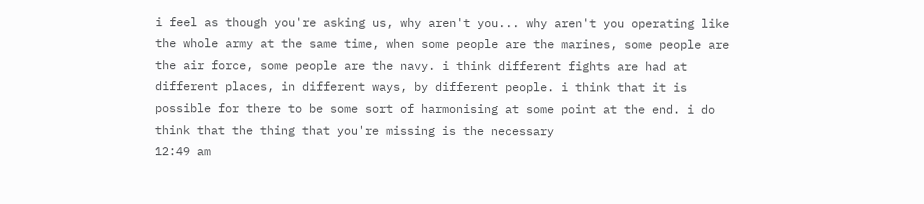i feel as though you're asking us, why aren't you... why aren't you operating like the whole army at the same time, when some people are the marines, some people are the air force, some people are the navy. i think different fights are had at different places, in different ways, by different people. i think that it is possible for there to be some sort of harmonising at some point at the end. i do think that the thing that you're missing is the necessary
12:49 am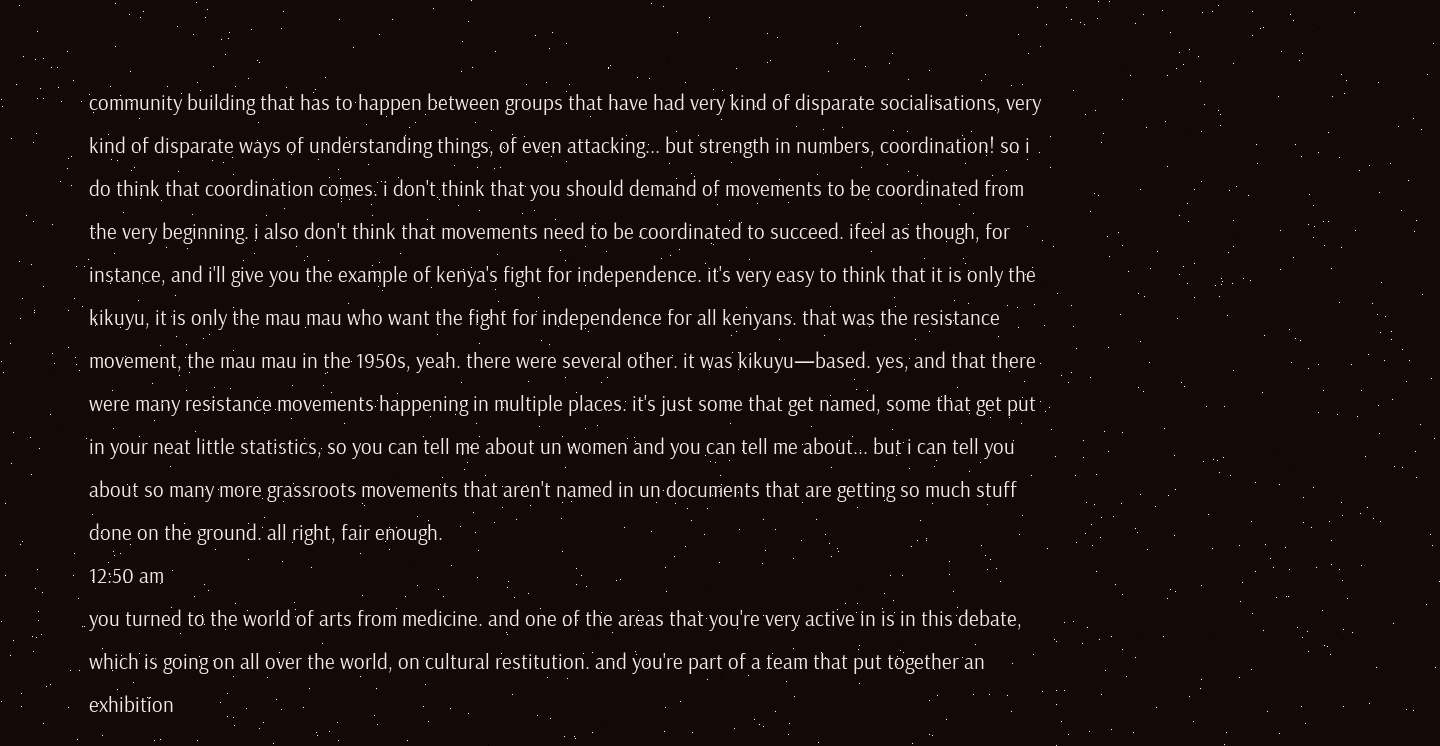community building that has to happen between groups that have had very kind of disparate socialisations, very kind of disparate ways of understanding things, of even attacking... but strength in numbers, coordination! so i do think that coordination comes. i don't think that you should demand of movements to be coordinated from the very beginning. i also don't think that movements need to be coordinated to succeed. ifeel as though, for instance, and i'll give you the example of kenya's fight for independence. it's very easy to think that it is only the kikuyu, it is only the mau mau who want the fight for independence for all kenyans. that was the resistance movement, the mau mau in the 1950s, yeah. there were several other. it was kikuyu—based. yes, and that there were many resistance movements happening in multiple places. it's just some that get named, some that get put in your neat little statistics, so you can tell me about un women and you can tell me about... but i can tell you about so many more grassroots movements that aren't named in un documents that are getting so much stuff done on the ground. all right, fair enough.
12:50 am
you turned to the world of arts from medicine. and one of the areas that you're very active in is in this debate, which is going on all over the world, on cultural restitution. and you're part of a team that put together an exhibition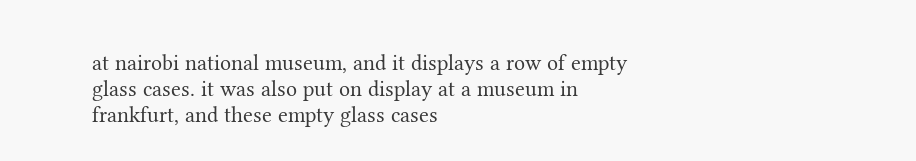at nairobi national museum, and it displays a row of empty glass cases. it was also put on display at a museum in frankfurt, and these empty glass cases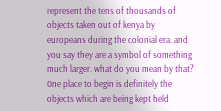represent the tens of thousands of objects taken out of kenya by europeans during the colonial era. and you say they are a symbol of something much larger. what do you mean by that? 0ne place to begin is definitely the objects which are being kept held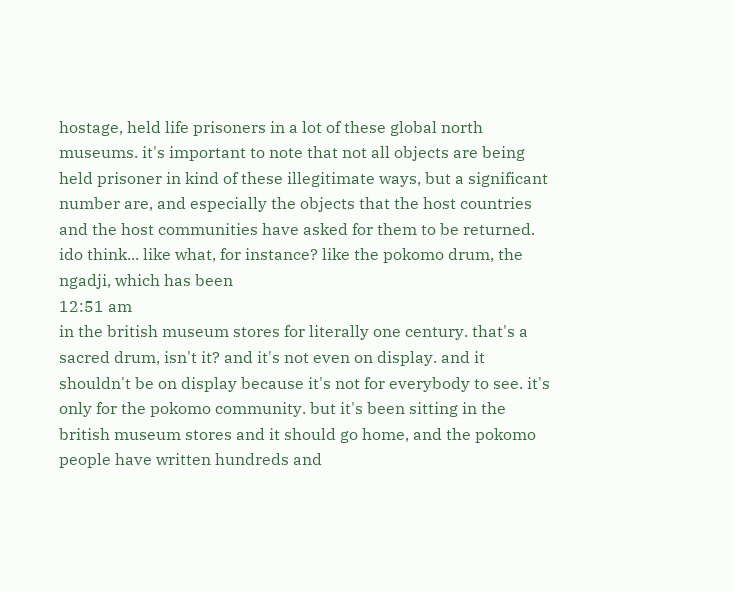hostage, held life prisoners in a lot of these global north museums. it's important to note that not all objects are being held prisoner in kind of these illegitimate ways, but a significant number are, and especially the objects that the host countries and the host communities have asked for them to be returned. ido think... like what, for instance? like the pokomo drum, the ngadji, which has been
12:51 am
in the british museum stores for literally one century. that's a sacred drum, isn't it? and it's not even on display. and it shouldn't be on display because it's not for everybody to see. it's only for the pokomo community. but it's been sitting in the british museum stores and it should go home, and the pokomo people have written hundreds and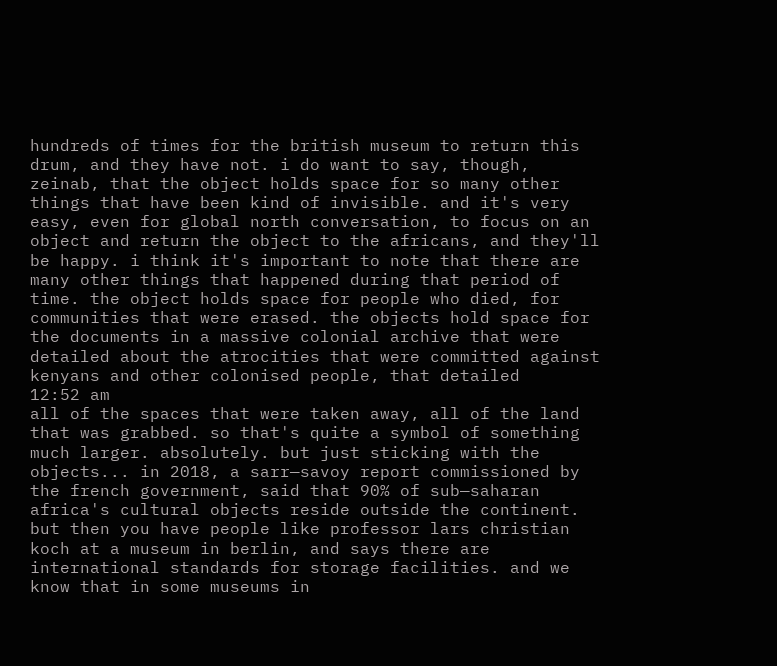hundreds of times for the british museum to return this drum, and they have not. i do want to say, though, zeinab, that the object holds space for so many other things that have been kind of invisible. and it's very easy, even for global north conversation, to focus on an object and return the object to the africans, and they'll be happy. i think it's important to note that there are many other things that happened during that period of time. the object holds space for people who died, for communities that were erased. the objects hold space for the documents in a massive colonial archive that were detailed about the atrocities that were committed against kenyans and other colonised people, that detailed
12:52 am
all of the spaces that were taken away, all of the land that was grabbed. so that's quite a symbol of something much larger. absolutely. but just sticking with the objects... in 2018, a sarr—savoy report commissioned by the french government, said that 90% of sub—saharan africa's cultural objects reside outside the continent. but then you have people like professor lars christian koch at a museum in berlin, and says there are international standards for storage facilities. and we know that in some museums in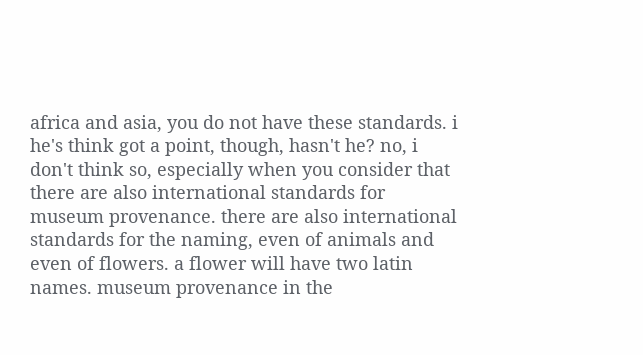africa and asia, you do not have these standards. i he's think got a point, though, hasn't he? no, i don't think so, especially when you consider that there are also international standards for museum provenance. there are also international standards for the naming, even of animals and even of flowers. a flower will have two latin names. museum provenance in the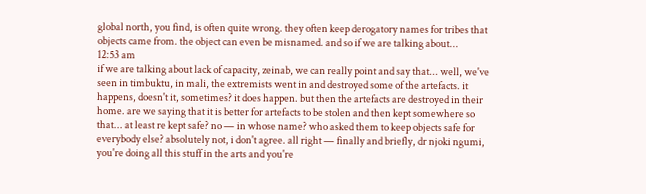global north, you find, is often quite wrong. they often keep derogatory names for tribes that objects came from. the object can even be misnamed. and so if we are talking about...
12:53 am
if we are talking about lack of capacity, zeinab, we can really point and say that... well, we've seen in timbuktu, in mali, the extremists went in and destroyed some of the artefacts. it happens, doesn't it, sometimes? it does happen. but then the artefacts are destroyed in their home. are we saying that it is better for artefacts to be stolen and then kept somewhere so that... at least re kept safe? no — in whose name? who asked them to keep objects safe for everybody else? absolutely not, i don't agree. all right — finally and briefly, dr njoki ngumi, you're doing all this stuff in the arts and you're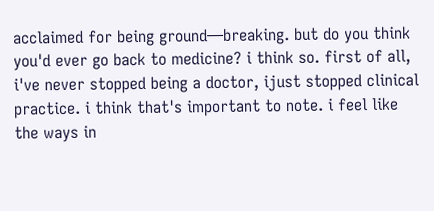acclaimed for being ground—breaking. but do you think you'd ever go back to medicine? i think so. first of all, i've never stopped being a doctor, ijust stopped clinical practice. i think that's important to note. i feel like the ways in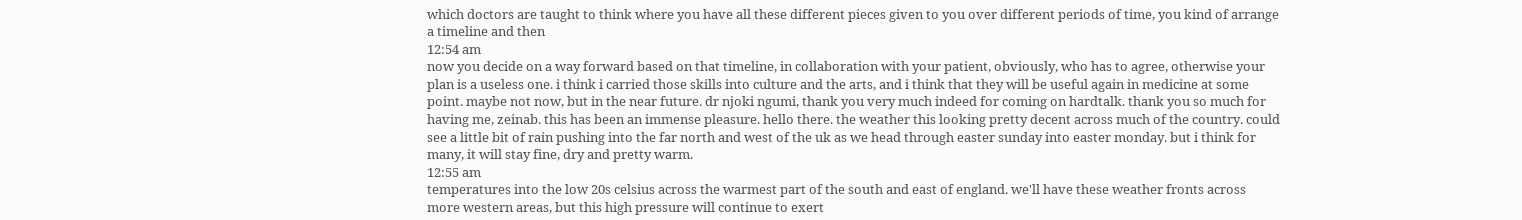which doctors are taught to think where you have all these different pieces given to you over different periods of time, you kind of arrange a timeline and then
12:54 am
now you decide on a way forward based on that timeline, in collaboration with your patient, obviously, who has to agree, otherwise your plan is a useless one. i think i carried those skills into culture and the arts, and i think that they will be useful again in medicine at some point. maybe not now, but in the near future. dr njoki ngumi, thank you very much indeed for coming on hardtalk. thank you so much for having me, zeinab. this has been an immense pleasure. hello there. the weather this looking pretty decent across much of the country. could see a little bit of rain pushing into the far north and west of the uk as we head through easter sunday into easter monday. but i think for many, it will stay fine, dry and pretty warm.
12:55 am
temperatures into the low 20s celsius across the warmest part of the south and east of england. we'll have these weather fronts across more western areas, but this high pressure will continue to exert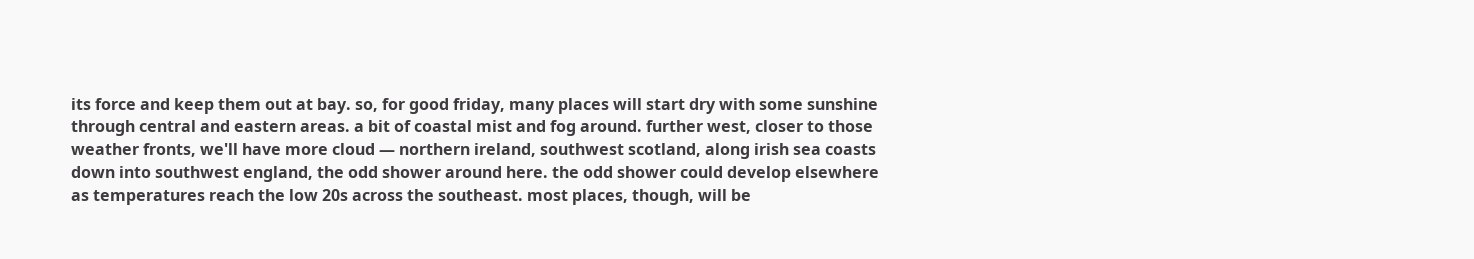its force and keep them out at bay. so, for good friday, many places will start dry with some sunshine through central and eastern areas. a bit of coastal mist and fog around. further west, closer to those weather fronts, we'll have more cloud — northern ireland, southwest scotland, along irish sea coasts down into southwest england, the odd shower around here. the odd shower could develop elsewhere as temperatures reach the low 20s across the southeast. most places, though, will be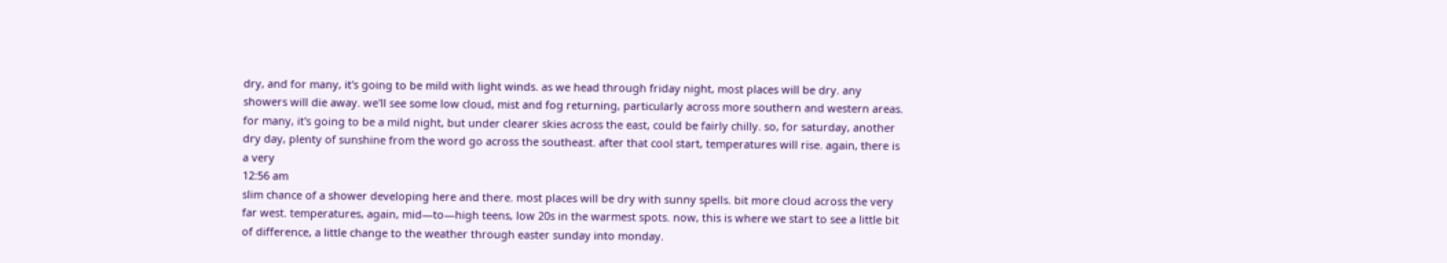dry, and for many, it's going to be mild with light winds. as we head through friday night, most places will be dry. any showers will die away. we'll see some low cloud, mist and fog returning, particularly across more southern and western areas. for many, it's going to be a mild night, but under clearer skies across the east, could be fairly chilly. so, for saturday, another dry day, plenty of sunshine from the word go across the southeast. after that cool start, temperatures will rise. again, there is a very
12:56 am
slim chance of a shower developing here and there. most places will be dry with sunny spells. bit more cloud across the very far west. temperatures, again, mid—to—high teens, low 20s in the warmest spots. now, this is where we start to see a little bit of difference, a little change to the weather through easter sunday into monday.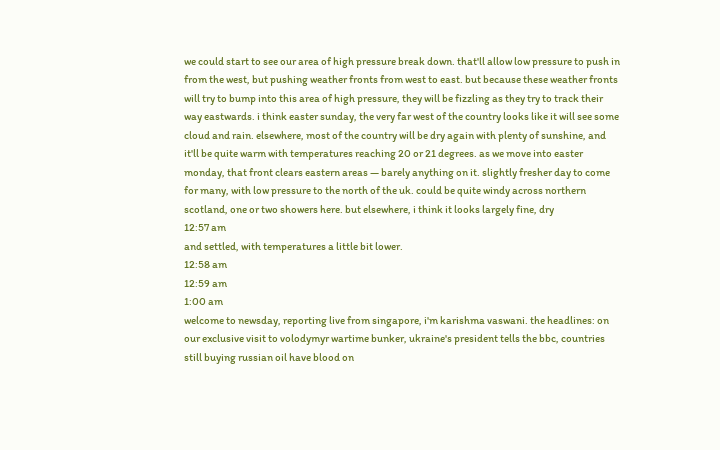we could start to see our area of high pressure break down. that'll allow low pressure to push in from the west, but pushing weather fronts from west to east. but because these weather fronts will try to bump into this area of high pressure, they will be fizzling as they try to track their way eastwards. i think easter sunday, the very far west of the country looks like it will see some cloud and rain. elsewhere, most of the country will be dry again with plenty of sunshine, and it'll be quite warm with temperatures reaching 20 or 21 degrees. as we move into easter monday, that front clears eastern areas — barely anything on it. slightly fresher day to come for many, with low pressure to the north of the uk. could be quite windy across northern scotland, one or two showers here. but elsewhere, i think it looks largely fine, dry
12:57 am
and settled, with temperatures a little bit lower.
12:58 am
12:59 am
1:00 am
welcome to newsday, reporting live from singapore, i'm karishma vaswani. the headlines: on our exclusive visit to volodymyr wartime bunker, ukraine's president tells the bbc, countries still buying russian oil have blood on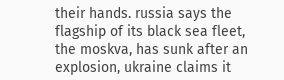their hands. russia says the flagship of its black sea fleet, the moskva, has sunk after an explosion, ukraine claims it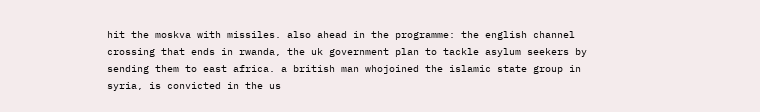hit the moskva with missiles. also ahead in the programme: the english channel crossing that ends in rwanda, the uk government plan to tackle asylum seekers by sending them to east africa. a british man whojoined the islamic state group in syria, is convicted in the us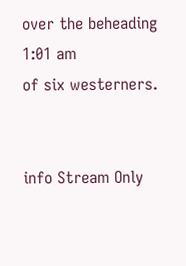over the beheading
1:01 am
of six westerners.


info Stream Only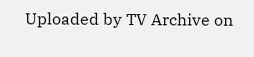Uploaded by TV Archive on